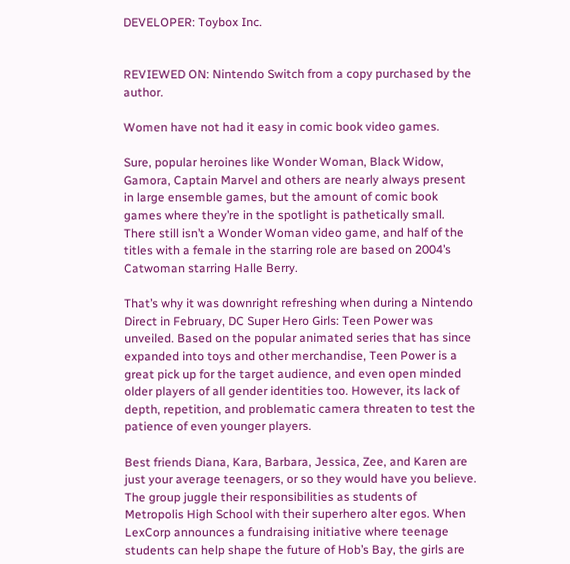DEVELOPER: Toybox Inc.


REVIEWED ON: Nintendo Switch from a copy purchased by the author.

Women have not had it easy in comic book video games.

Sure, popular heroines like Wonder Woman, Black Widow, Gamora, Captain Marvel and others are nearly always present in large ensemble games, but the amount of comic book games where they’re in the spotlight is pathetically small. There still isn’t a Wonder Woman video game, and half of the titles with a female in the starring role are based on 2004’s Catwoman starring Halle Berry.

That’s why it was downright refreshing when during a Nintendo Direct in February, DC Super Hero Girls: Teen Power was unveiled. Based on the popular animated series that has since expanded into toys and other merchandise, Teen Power is a great pick up for the target audience, and even open minded older players of all gender identities too. However, its lack of depth, repetition, and problematic camera threaten to test the patience of even younger players.

Best friends Diana, Kara, Barbara, Jessica, Zee, and Karen are just your average teenagers, or so they would have you believe. The group juggle their responsibilities as students of Metropolis High School with their superhero alter egos. When LexCorp announces a fundraising initiative where teenage students can help shape the future of Hob’s Bay, the girls are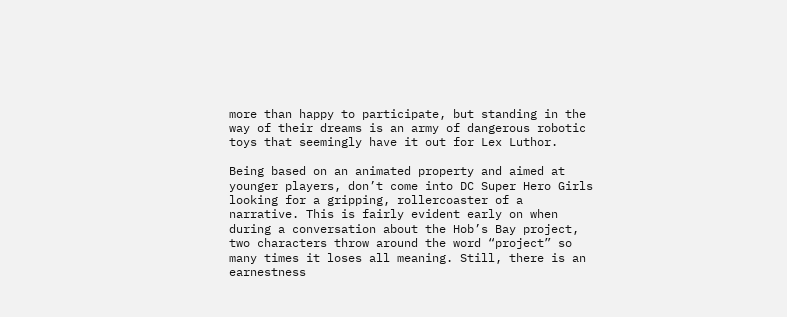more than happy to participate, but standing in the way of their dreams is an army of dangerous robotic toys that seemingly have it out for Lex Luthor.

Being based on an animated property and aimed at younger players, don’t come into DC Super Hero Girls looking for a gripping, rollercoaster of a narrative. This is fairly evident early on when during a conversation about the Hob’s Bay project, two characters throw around the word “project” so many times it loses all meaning. Still, there is an earnestness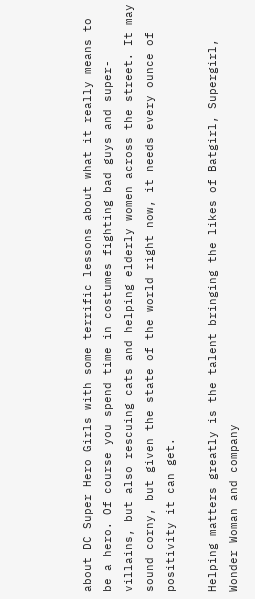about DC Super Hero Girls with some terrific lessons about what it really means to be a hero. Of course you spend time in costumes fighting bad guys and super-villains, but also rescuing cats and helping elderly women across the street. It may sound corny, but given the state of the world right now, it needs every ounce of positivity it can get.

Helping matters greatly is the talent bringing the likes of Batgirl, Supergirl, Wonder Woman and company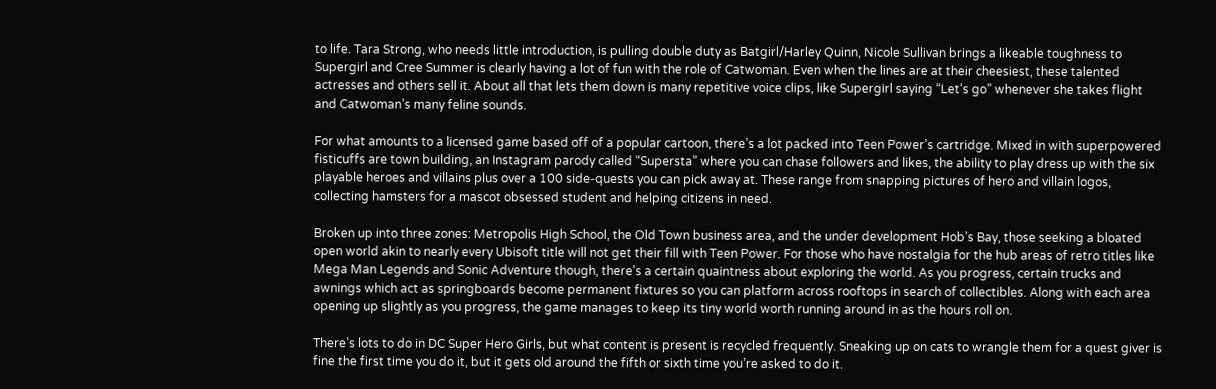to life. Tara Strong, who needs little introduction, is pulling double duty as Batgirl/Harley Quinn, Nicole Sullivan brings a likeable toughness to Supergirl and Cree Summer is clearly having a lot of fun with the role of Catwoman. Even when the lines are at their cheesiest, these talented actresses and others sell it. About all that lets them down is many repetitive voice clips, like Supergirl saying “Let’s go” whenever she takes flight and Catwoman’s many feline sounds.

For what amounts to a licensed game based off of a popular cartoon, there’s a lot packed into Teen Power’s cartridge. Mixed in with superpowered fisticuffs are town building, an Instagram parody called “Supersta” where you can chase followers and likes, the ability to play dress up with the six playable heroes and villains plus over a 100 side-quests you can pick away at. These range from snapping pictures of hero and villain logos, collecting hamsters for a mascot obsessed student and helping citizens in need.

Broken up into three zones: Metropolis High School, the Old Town business area, and the under development Hob’s Bay, those seeking a bloated open world akin to nearly every Ubisoft title will not get their fill with Teen Power. For those who have nostalgia for the hub areas of retro titles like Mega Man Legends and Sonic Adventure though, there’s a certain quaintness about exploring the world. As you progress, certain trucks and awnings which act as springboards become permanent fixtures so you can platform across rooftops in search of collectibles. Along with each area opening up slightly as you progress, the game manages to keep its tiny world worth running around in as the hours roll on.

There’s lots to do in DC Super Hero Girls, but what content is present is recycled frequently. Sneaking up on cats to wrangle them for a quest giver is fine the first time you do it, but it gets old around the fifth or sixth time you’re asked to do it.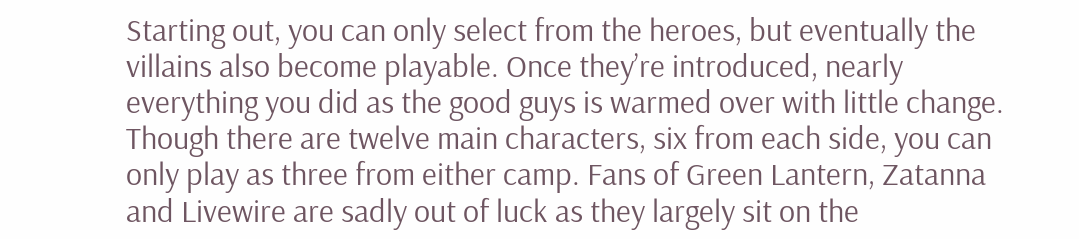Starting out, you can only select from the heroes, but eventually the villains also become playable. Once they’re introduced, nearly everything you did as the good guys is warmed over with little change. Though there are twelve main characters, six from each side, you can only play as three from either camp. Fans of Green Lantern, Zatanna and Livewire are sadly out of luck as they largely sit on the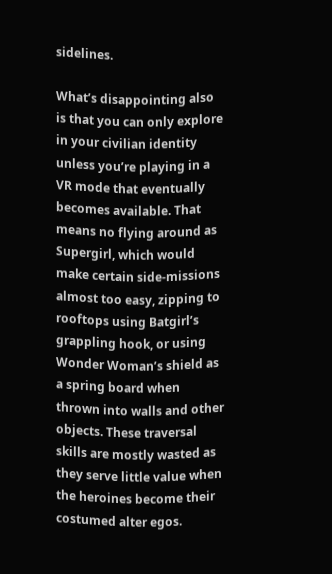sidelines.

What’s disappointing also is that you can only explore in your civilian identity unless you’re playing in a VR mode that eventually becomes available. That means no flying around as Supergirl, which would make certain side-missions almost too easy, zipping to rooftops using Batgirl’s grappling hook, or using Wonder Woman’s shield as a spring board when thrown into walls and other objects. These traversal skills are mostly wasted as they serve little value when the heroines become their costumed alter egos.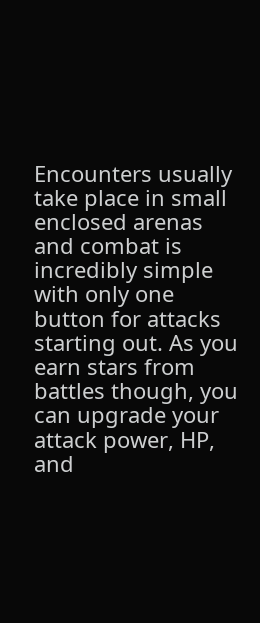Encounters usually take place in small enclosed arenas and combat is incredibly simple with only one button for attacks starting out. As you earn stars from battles though, you can upgrade your attack power, HP, and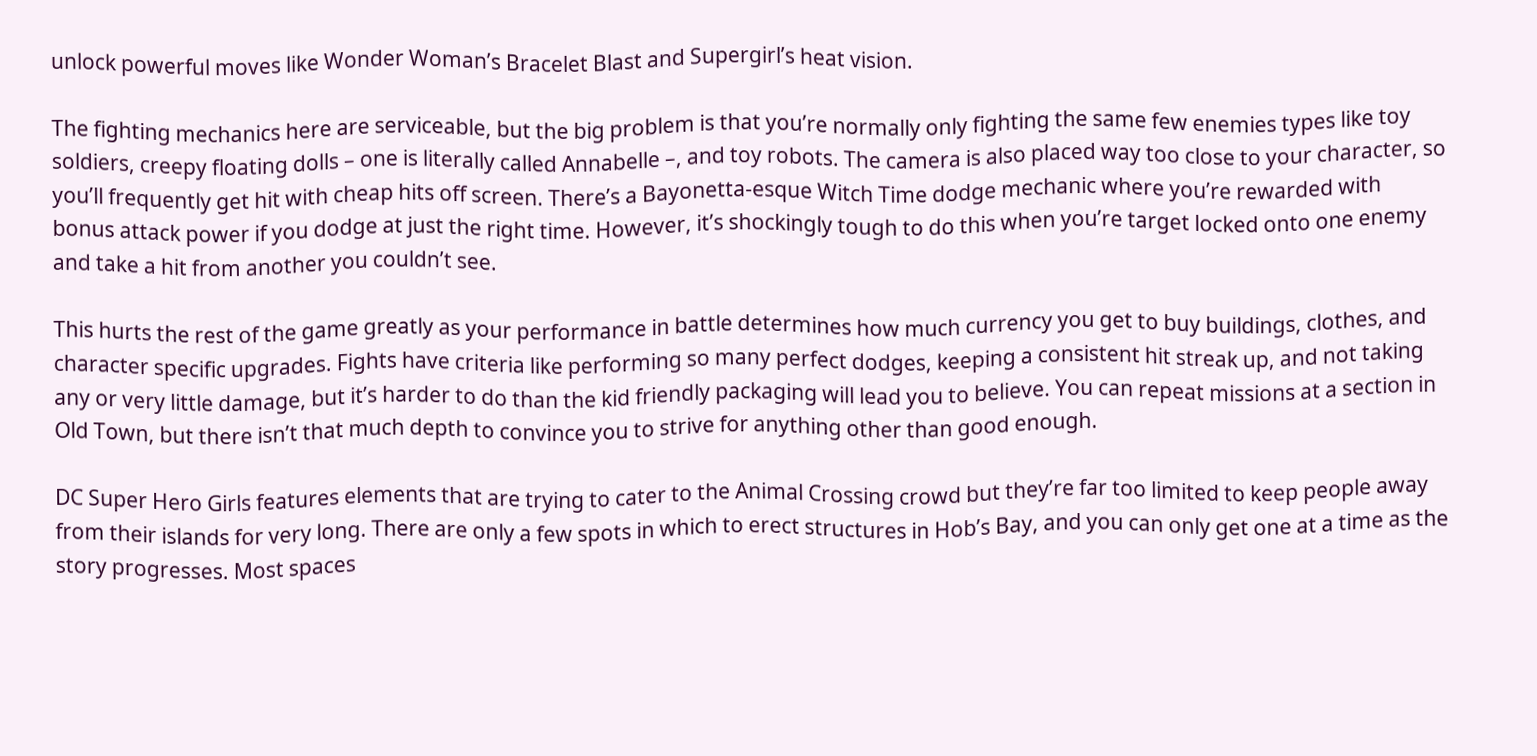unlock powerful moves like Wonder Woman’s Bracelet Blast and Supergirl’s heat vision.

The fighting mechanics here are serviceable, but the big problem is that you’re normally only fighting the same few enemies types like toy soldiers, creepy floating dolls – one is literally called Annabelle –, and toy robots. The camera is also placed way too close to your character, so you’ll frequently get hit with cheap hits off screen. There’s a Bayonetta-esque Witch Time dodge mechanic where you’re rewarded with bonus attack power if you dodge at just the right time. However, it’s shockingly tough to do this when you’re target locked onto one enemy and take a hit from another you couldn’t see.

This hurts the rest of the game greatly as your performance in battle determines how much currency you get to buy buildings, clothes, and character specific upgrades. Fights have criteria like performing so many perfect dodges, keeping a consistent hit streak up, and not taking any or very little damage, but it’s harder to do than the kid friendly packaging will lead you to believe. You can repeat missions at a section in Old Town, but there isn’t that much depth to convince you to strive for anything other than good enough.

DC Super Hero Girls features elements that are trying to cater to the Animal Crossing crowd but they’re far too limited to keep people away from their islands for very long. There are only a few spots in which to erect structures in Hob’s Bay, and you can only get one at a time as the story progresses. Most spaces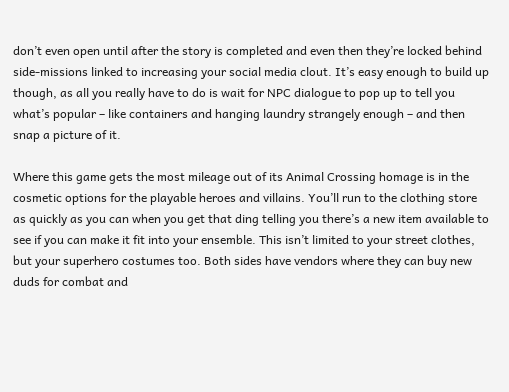don’t even open until after the story is completed and even then they’re locked behind side-missions linked to increasing your social media clout. It’s easy enough to build up though, as all you really have to do is wait for NPC dialogue to pop up to tell you what’s popular – like containers and hanging laundry strangely enough – and then snap a picture of it.

Where this game gets the most mileage out of its Animal Crossing homage is in the cosmetic options for the playable heroes and villains. You’ll run to the clothing store as quickly as you can when you get that ding telling you there’s a new item available to see if you can make it fit into your ensemble. This isn’t limited to your street clothes, but your superhero costumes too. Both sides have vendors where they can buy new duds for combat and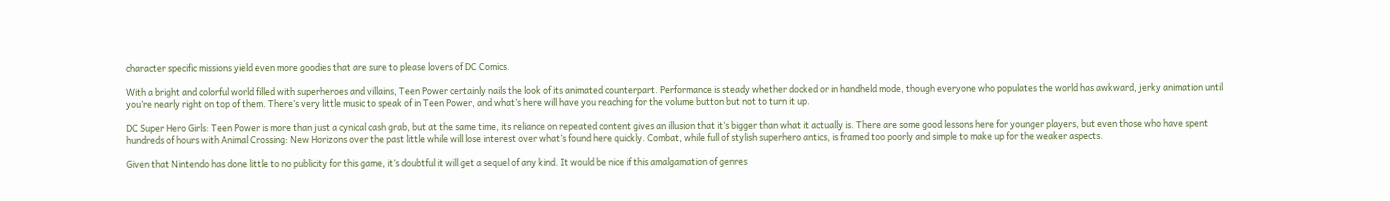character specific missions yield even more goodies that are sure to please lovers of DC Comics.

With a bright and colorful world filled with superheroes and villains, Teen Power certainly nails the look of its animated counterpart. Performance is steady whether docked or in handheld mode, though everyone who populates the world has awkward, jerky animation until you’re nearly right on top of them. There’s very little music to speak of in Teen Power, and what’s here will have you reaching for the volume button but not to turn it up.

DC Super Hero Girls: Teen Power is more than just a cynical cash grab, but at the same time, its reliance on repeated content gives an illusion that it’s bigger than what it actually is. There are some good lessons here for younger players, but even those who have spent hundreds of hours with Animal Crossing: New Horizons over the past little while will lose interest over what’s found here quickly. Combat, while full of stylish superhero antics, is framed too poorly and simple to make up for the weaker aspects.

Given that Nintendo has done little to no publicity for this game, it’s doubtful it will get a sequel of any kind. It would be nice if this amalgamation of genres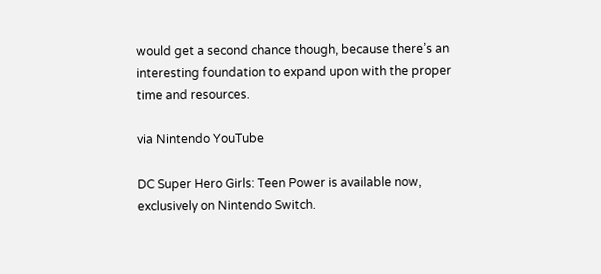would get a second chance though, because there’s an interesting foundation to expand upon with the proper time and resources.

via Nintendo YouTube

DC Super Hero Girls: Teen Power is available now, exclusively on Nintendo Switch.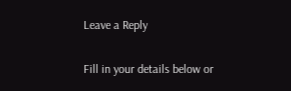Leave a Reply

Fill in your details below or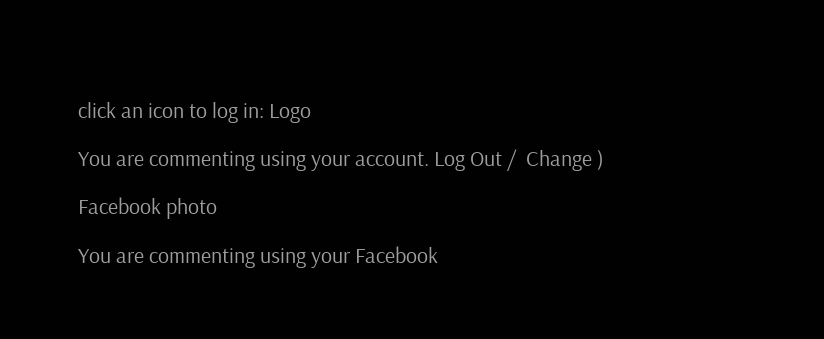click an icon to log in: Logo

You are commenting using your account. Log Out /  Change )

Facebook photo

You are commenting using your Facebook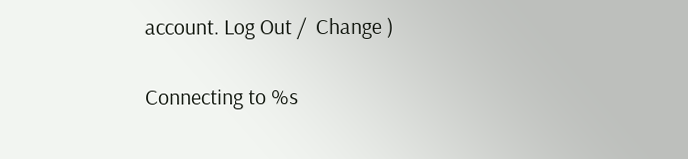account. Log Out /  Change )

Connecting to %s